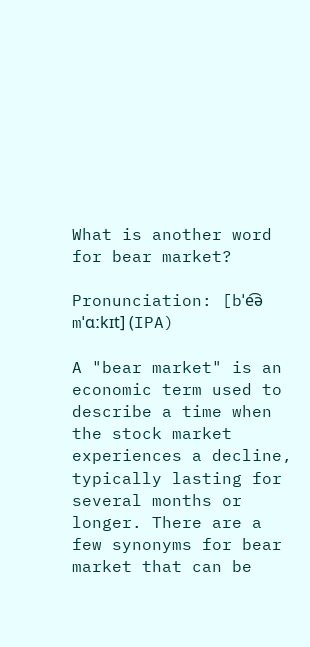What is another word for bear market?

Pronunciation: [bˈe͡ə mˈɑːkɪt] (IPA)

A "bear market" is an economic term used to describe a time when the stock market experiences a decline, typically lasting for several months or longer. There are a few synonyms for bear market that can be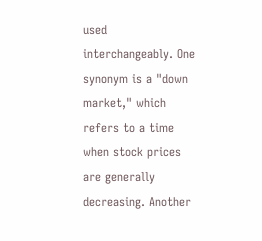used interchangeably. One synonym is a "down market," which refers to a time when stock prices are generally decreasing. Another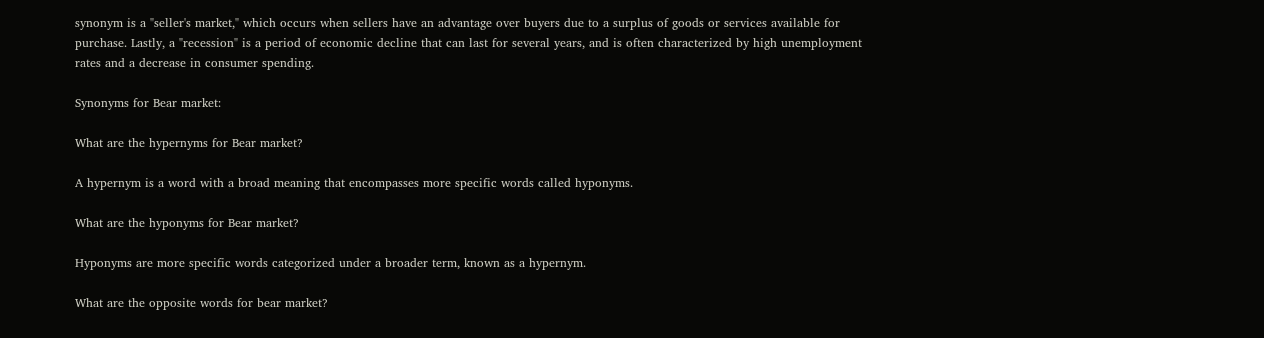synonym is a "seller's market," which occurs when sellers have an advantage over buyers due to a surplus of goods or services available for purchase. Lastly, a "recession" is a period of economic decline that can last for several years, and is often characterized by high unemployment rates and a decrease in consumer spending.

Synonyms for Bear market:

What are the hypernyms for Bear market?

A hypernym is a word with a broad meaning that encompasses more specific words called hyponyms.

What are the hyponyms for Bear market?

Hyponyms are more specific words categorized under a broader term, known as a hypernym.

What are the opposite words for bear market?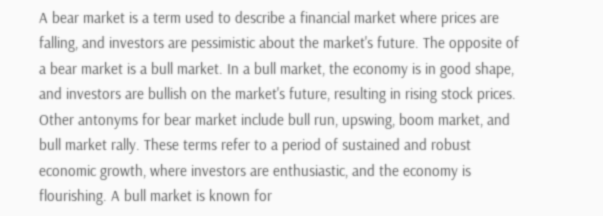A bear market is a term used to describe a financial market where prices are falling, and investors are pessimistic about the market's future. The opposite of a bear market is a bull market. In a bull market, the economy is in good shape, and investors are bullish on the market's future, resulting in rising stock prices. Other antonyms for bear market include bull run, upswing, boom market, and bull market rally. These terms refer to a period of sustained and robust economic growth, where investors are enthusiastic, and the economy is flourishing. A bull market is known for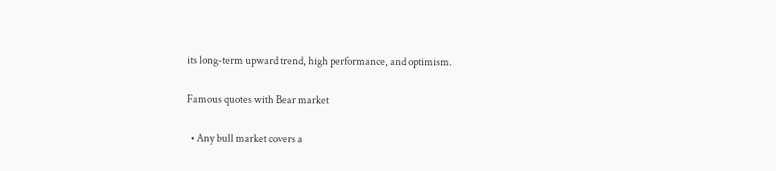its long-term upward trend, high performance, and optimism.

Famous quotes with Bear market

  • Any bull market covers a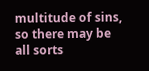multitude of sins, so there may be all sorts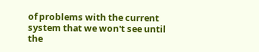of problems with the current system that we won't see until the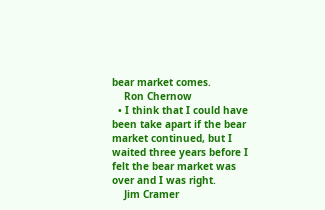bear market comes.
    Ron Chernow
  • I think that I could have been take apart if the bear market continued, but I waited three years before I felt the bear market was over and I was right.
    Jim Cramer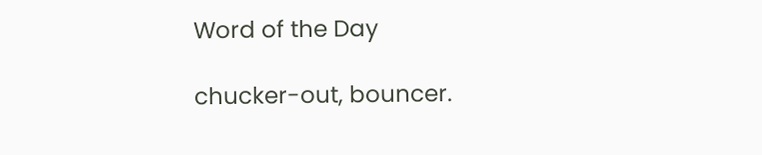Word of the Day

chucker-out, bouncer.